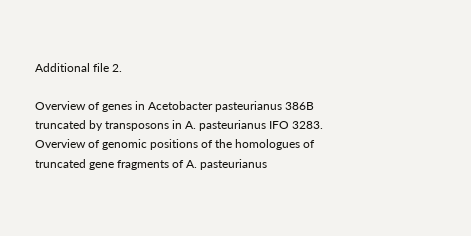Additional file 2.

Overview of genes in Acetobacter pasteurianus 386B truncated by transposons in A. pasteurianus IFO 3283. Overview of genomic positions of the homologues of truncated gene fragments of A. pasteurianus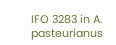IFO 3283 in A. pasteurianus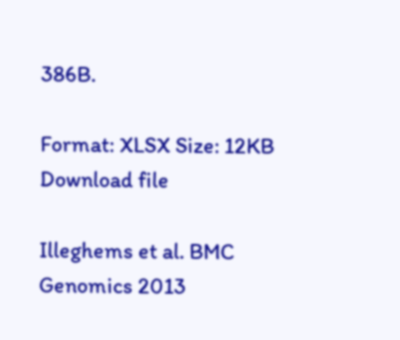386B.

Format: XLSX Size: 12KB Download file

Illeghems et al. BMC Genomics 2013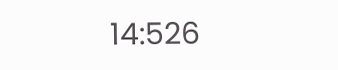14:526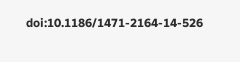doi:10.1186/1471-2164-14-526